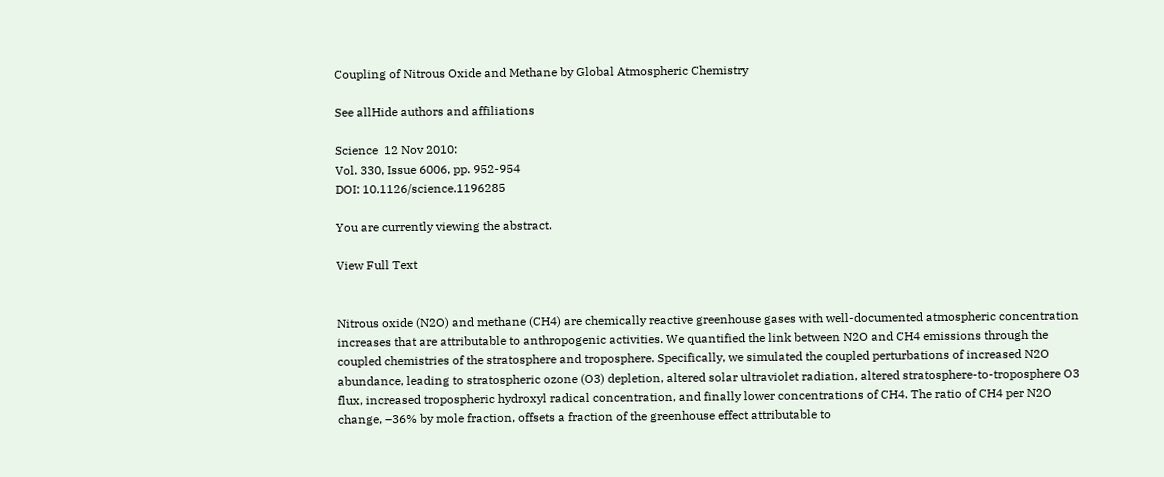Coupling of Nitrous Oxide and Methane by Global Atmospheric Chemistry

See allHide authors and affiliations

Science  12 Nov 2010:
Vol. 330, Issue 6006, pp. 952-954
DOI: 10.1126/science.1196285

You are currently viewing the abstract.

View Full Text


Nitrous oxide (N2O) and methane (CH4) are chemically reactive greenhouse gases with well-documented atmospheric concentration increases that are attributable to anthropogenic activities. We quantified the link between N2O and CH4 emissions through the coupled chemistries of the stratosphere and troposphere. Specifically, we simulated the coupled perturbations of increased N2O abundance, leading to stratospheric ozone (O3) depletion, altered solar ultraviolet radiation, altered stratosphere-to-troposphere O3 flux, increased tropospheric hydroxyl radical concentration, and finally lower concentrations of CH4. The ratio of CH4 per N2O change, –36% by mole fraction, offsets a fraction of the greenhouse effect attributable to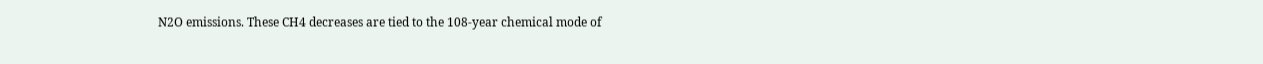N2O emissions. These CH4 decreases are tied to the 108-year chemical mode of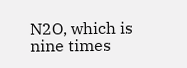N2O, which is nine times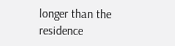longer than the residence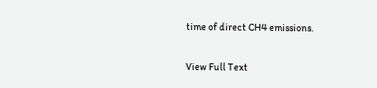time of direct CH4 emissions.

View Full Text